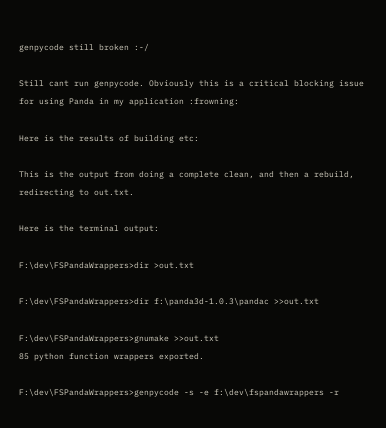genpycode still broken :-/

Still cant run genpycode. Obviously this is a critical blocking issue for using Panda in my application :frowning:

Here is the results of building etc:

This is the output from doing a complete clean, and then a rebuild, redirecting to out.txt.

Here is the terminal output:

F:\dev\FSPandaWrappers>dir >out.txt

F:\dev\FSPandaWrappers>dir f:\panda3d-1.0.3\pandac >>out.txt

F:\dev\FSPandaWrappers>gnumake >>out.txt
85 python function wrappers exported.

F:\dev\FSPandaWrappers>genpycode -s -e f:\dev\fspandawrappers -r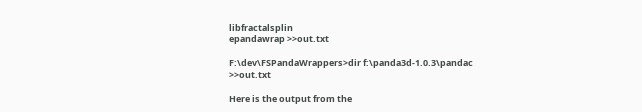libfractalsplin
epandawrap >>out.txt

F:\dev\FSPandaWrappers>dir f:\panda3d-1.0.3\pandac >>out.txt

Here is the output from the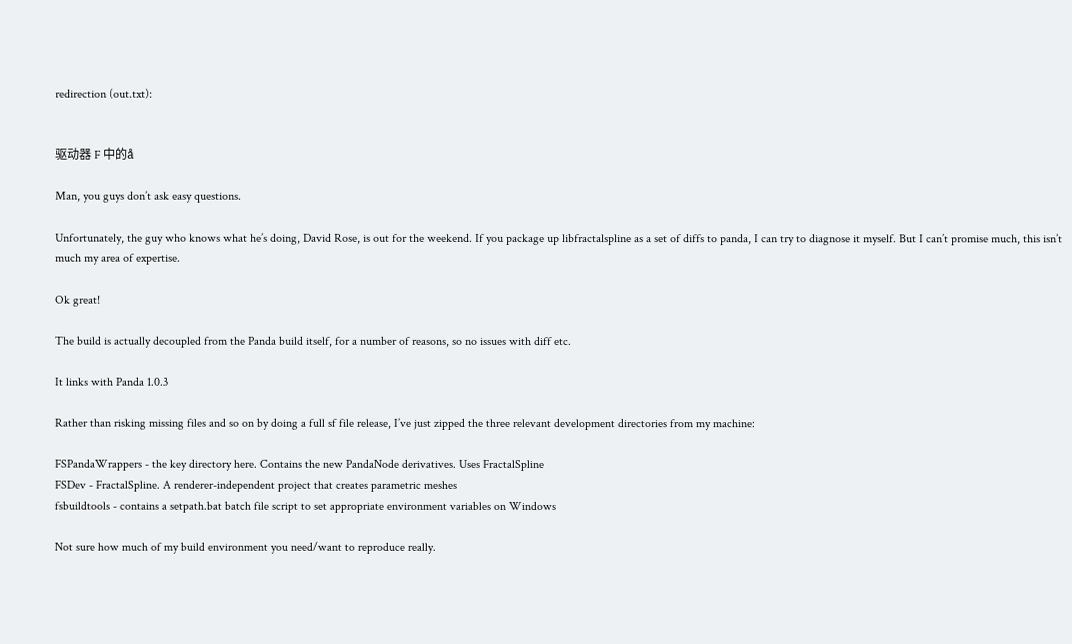redirection (out.txt):


驱动器 F 中的å

Man, you guys don’t ask easy questions.

Unfortunately, the guy who knows what he’s doing, David Rose, is out for the weekend. If you package up libfractalspline as a set of diffs to panda, I can try to diagnose it myself. But I can’t promise much, this isn’t much my area of expertise.

Ok great!

The build is actually decoupled from the Panda build itself, for a number of reasons, so no issues with diff etc.

It links with Panda 1.0.3

Rather than risking missing files and so on by doing a full sf file release, I’ve just zipped the three relevant development directories from my machine:

FSPandaWrappers - the key directory here. Contains the new PandaNode derivatives. Uses FractalSpline
FSDev - FractalSpline. A renderer-independent project that creates parametric meshes
fsbuildtools - contains a setpath.bat batch file script to set appropriate environment variables on Windows

Not sure how much of my build environment you need/want to reproduce really.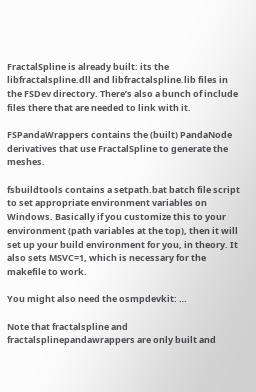FractalSpline is already built: its the libfractalspline.dll and libfractalspline.lib files in the FSDev directory. There’s also a bunch of include files there that are needed to link with it.

FSPandaWrappers contains the (built) PandaNode derivatives that use FractalSpline to generate the meshes.

fsbuildtools contains a setpath.bat batch file script to set appropriate environment variables on Windows. Basically if you customize this to your environment (path variables at the top), then it will set up your build environment for you, in theory. It also sets MSVC=1, which is necessary for the makefile to work.

You might also need the osmpdevkit: …

Note that fractalspline and fractalsplinepandawrappers are only built and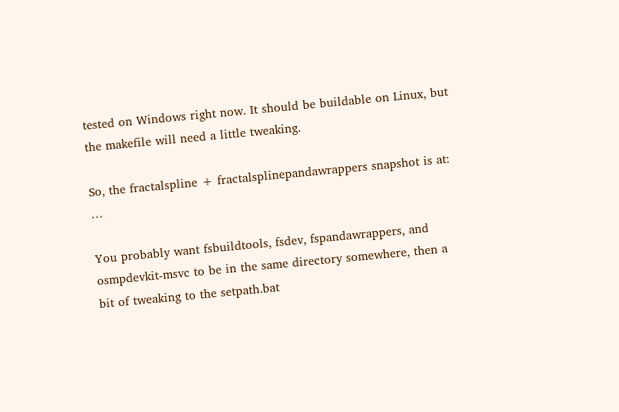tested on Windows right now. It should be buildable on Linux, but the makefile will need a little tweaking.

So, the fractalspline + fractalsplinepandawrappers snapshot is at: …

You probably want fsbuildtools, fsdev, fspandawrappers, and osmpdevkit-msvc to be in the same directory somewhere, then a bit of tweaking to the setpath.bat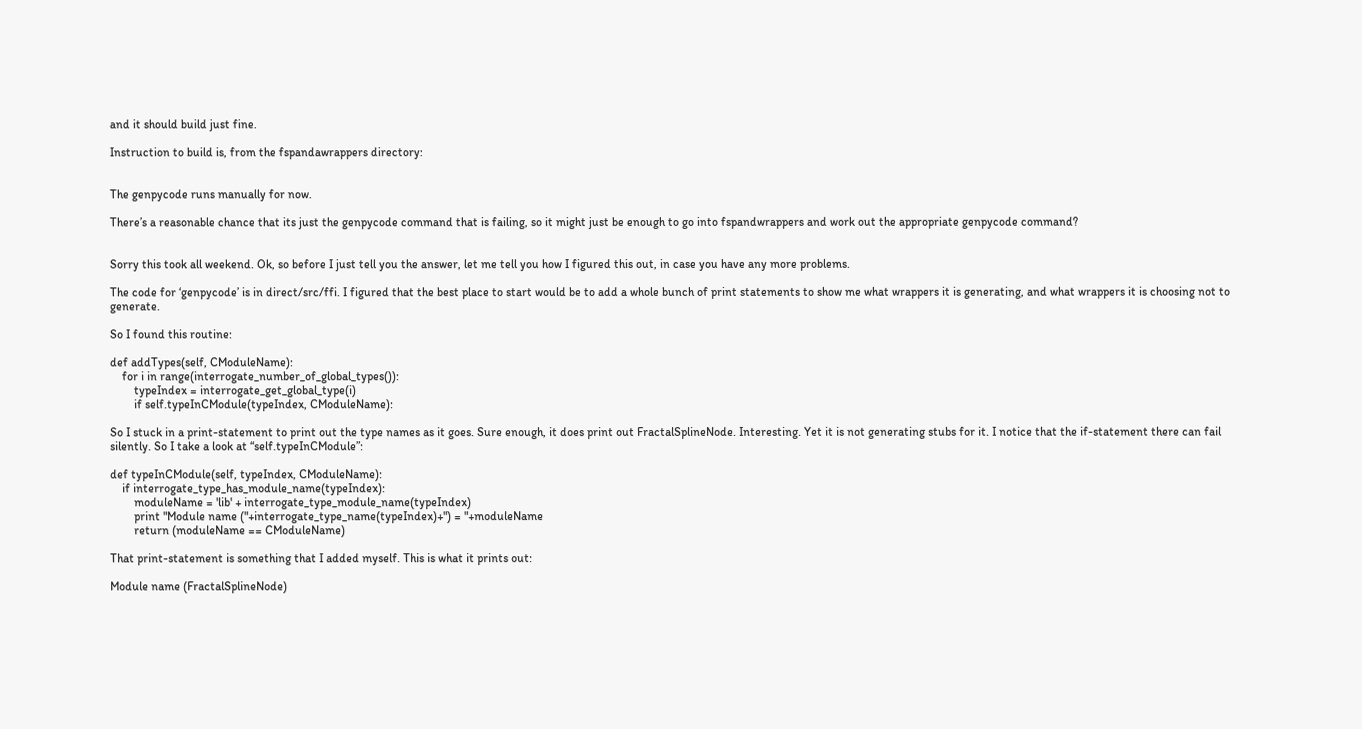and it should build just fine.

Instruction to build is, from the fspandawrappers directory:


The genpycode runs manually for now.

There’s a reasonable chance that its just the genpycode command that is failing, so it might just be enough to go into fspandwrappers and work out the appropriate genpycode command?


Sorry this took all weekend. Ok, so before I just tell you the answer, let me tell you how I figured this out, in case you have any more problems.

The code for ‘genpycode’ is in direct/src/ffi. I figured that the best place to start would be to add a whole bunch of print statements to show me what wrappers it is generating, and what wrappers it is choosing not to generate.

So I found this routine:

def addTypes(self, CModuleName):
    for i in range(interrogate_number_of_global_types()):
        typeIndex = interrogate_get_global_type(i)
        if self.typeInCModule(typeIndex, CModuleName):

So I stuck in a print-statement to print out the type names as it goes. Sure enough, it does print out FractalSplineNode. Interesting. Yet it is not generating stubs for it. I notice that the if-statement there can fail silently. So I take a look at “self.typeInCModule”:

def typeInCModule(self, typeIndex, CModuleName):
    if interrogate_type_has_module_name(typeIndex):
        moduleName = 'lib' + interrogate_type_module_name(typeIndex)
        print "Module name ("+interrogate_type_name(typeIndex)+") = "+moduleName
        return (moduleName == CModuleName)

That print-statement is something that I added myself. This is what it prints out:

Module name (FractalSplineNode)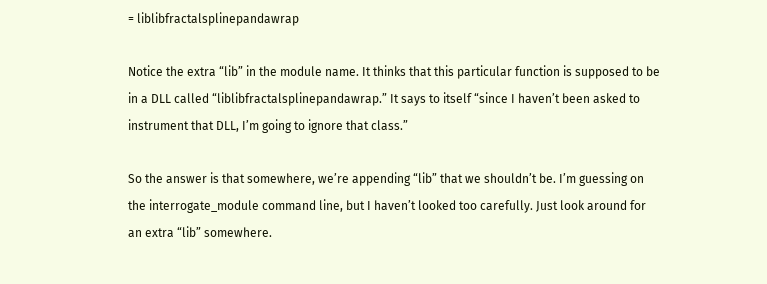= liblibfractalsplinepandawrap

Notice the extra “lib” in the module name. It thinks that this particular function is supposed to be in a DLL called “liblibfractalsplinepandawrap.” It says to itself “since I haven’t been asked to instrument that DLL, I’m going to ignore that class.”

So the answer is that somewhere, we’re appending “lib” that we shouldn’t be. I’m guessing on the interrogate_module command line, but I haven’t looked too carefully. Just look around for an extra “lib” somewhere.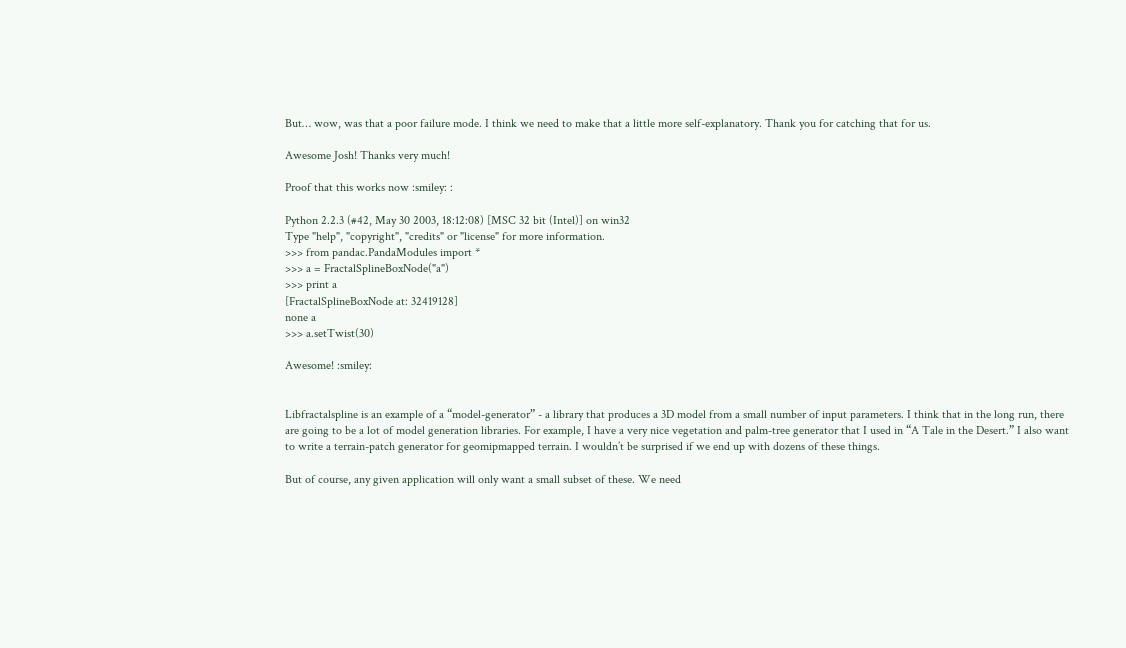But… wow, was that a poor failure mode. I think we need to make that a little more self-explanatory. Thank you for catching that for us.

Awesome Josh! Thanks very much!

Proof that this works now :smiley: :

Python 2.2.3 (#42, May 30 2003, 18:12:08) [MSC 32 bit (Intel)] on win32
Type "help", "copyright", "credits" or "license" for more information.
>>> from pandac.PandaModules import *
>>> a = FractalSplineBoxNode("a")
>>> print a
[FractalSplineBoxNode at: 32419128]
none a
>>> a.setTwist(30)

Awesome! :smiley:


Libfractalspline is an example of a “model-generator” - a library that produces a 3D model from a small number of input parameters. I think that in the long run, there are going to be a lot of model generation libraries. For example, I have a very nice vegetation and palm-tree generator that I used in “A Tale in the Desert.” I also want to write a terrain-patch generator for geomipmapped terrain. I wouldn’t be surprised if we end up with dozens of these things.

But of course, any given application will only want a small subset of these. We need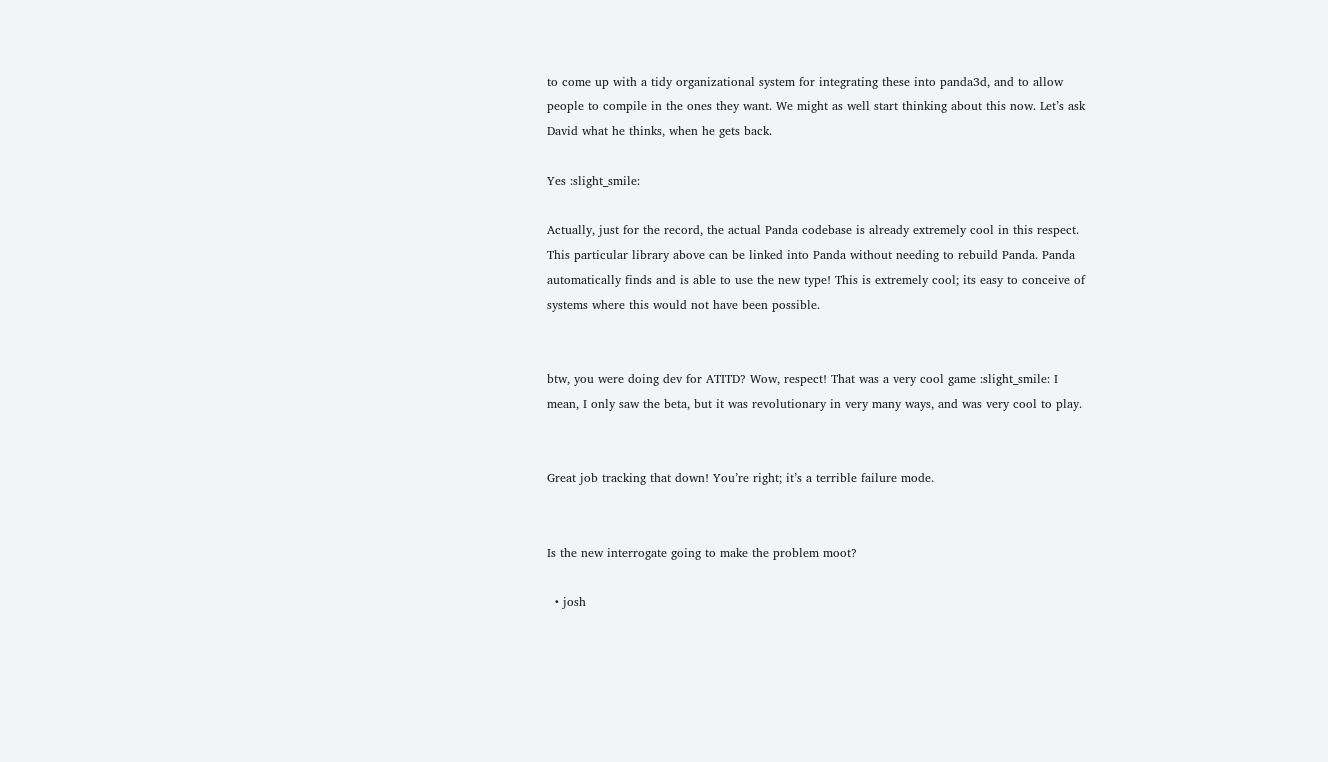to come up with a tidy organizational system for integrating these into panda3d, and to allow people to compile in the ones they want. We might as well start thinking about this now. Let’s ask David what he thinks, when he gets back.

Yes :slight_smile:

Actually, just for the record, the actual Panda codebase is already extremely cool in this respect. This particular library above can be linked into Panda without needing to rebuild Panda. Panda automatically finds and is able to use the new type! This is extremely cool; its easy to conceive of systems where this would not have been possible.


btw, you were doing dev for ATITD? Wow, respect! That was a very cool game :slight_smile: I mean, I only saw the beta, but it was revolutionary in very many ways, and was very cool to play.


Great job tracking that down! You’re right; it’s a terrible failure mode.


Is the new interrogate going to make the problem moot?

  • josh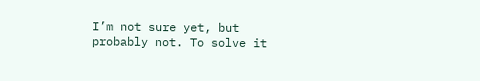I’m not sure yet, but probably not. To solve it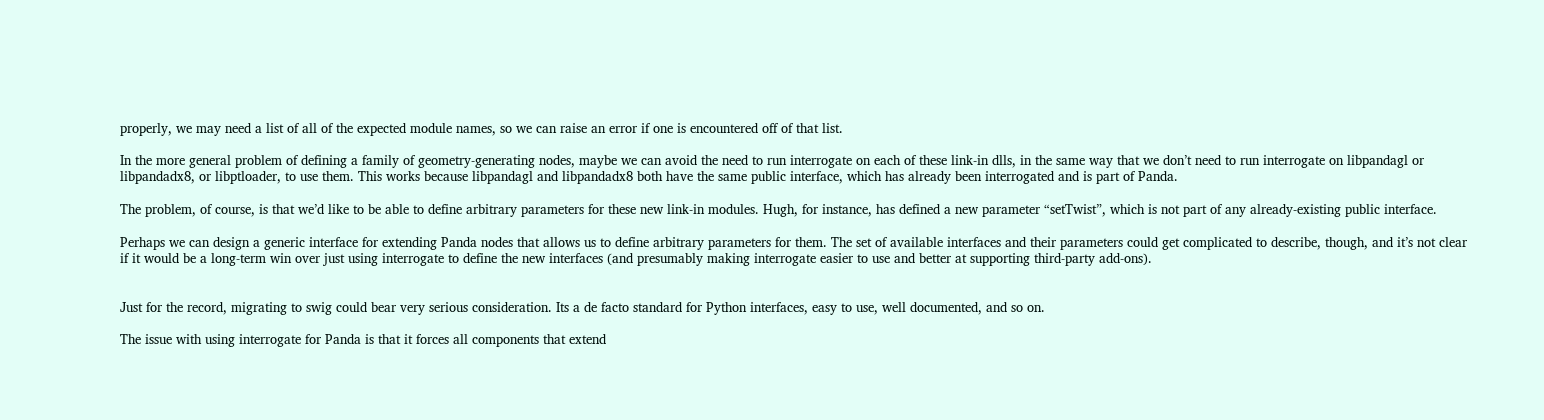properly, we may need a list of all of the expected module names, so we can raise an error if one is encountered off of that list.

In the more general problem of defining a family of geometry-generating nodes, maybe we can avoid the need to run interrogate on each of these link-in dlls, in the same way that we don’t need to run interrogate on libpandagl or libpandadx8, or libptloader, to use them. This works because libpandagl and libpandadx8 both have the same public interface, which has already been interrogated and is part of Panda.

The problem, of course, is that we’d like to be able to define arbitrary parameters for these new link-in modules. Hugh, for instance, has defined a new parameter “setTwist”, which is not part of any already-existing public interface.

Perhaps we can design a generic interface for extending Panda nodes that allows us to define arbitrary parameters for them. The set of available interfaces and their parameters could get complicated to describe, though, and it’s not clear if it would be a long-term win over just using interrogate to define the new interfaces (and presumably making interrogate easier to use and better at supporting third-party add-ons).


Just for the record, migrating to swig could bear very serious consideration. Its a de facto standard for Python interfaces, easy to use, well documented, and so on.

The issue with using interrogate for Panda is that it forces all components that extend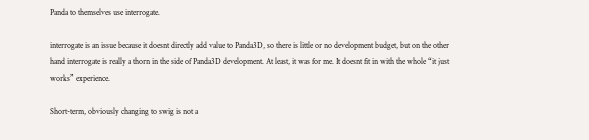Panda to themselves use interrogate.

interrogate is an issue because it doesnt directly add value to Panda3D, so there is little or no development budget, but on the other hand interrogate is really a thorn in the side of Panda3D development. At least, it was for me. It doesnt fit in with the whole “it just works” experience.

Short-term, obviously changing to swig is not a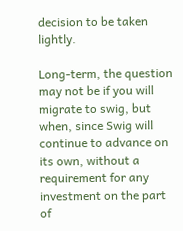decision to be taken lightly.

Long-term, the question may not be if you will migrate to swig, but when, since Swig will continue to advance on its own, without a requirement for any investment on the part of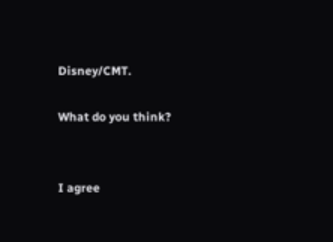Disney/CMT.

What do you think?


I agree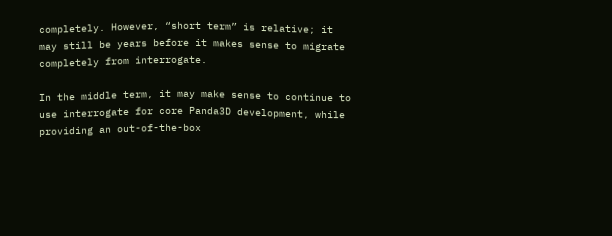completely. However, “short term” is relative; it may still be years before it makes sense to migrate completely from interrogate.

In the middle term, it may make sense to continue to use interrogate for core Panda3D development, while providing an out-of-the-box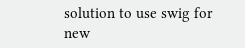solution to use swig for new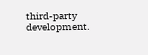third-party development.